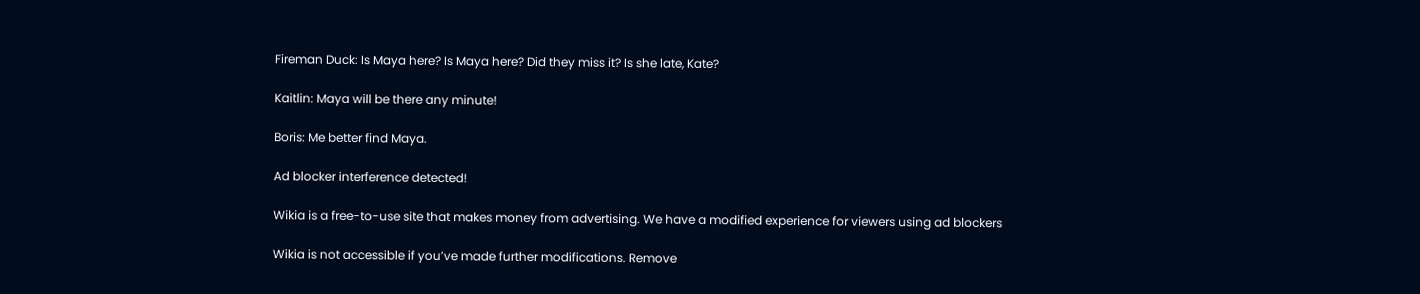Fireman Duck: Is Maya here? Is Maya here? Did they miss it? Is she late, Kate?

Kaitlin: Maya will be there any minute!

Boris: Me better find Maya.

Ad blocker interference detected!

Wikia is a free-to-use site that makes money from advertising. We have a modified experience for viewers using ad blockers

Wikia is not accessible if you’ve made further modifications. Remove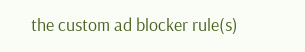the custom ad blocker rule(s)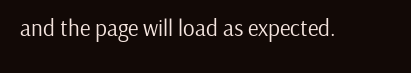and the page will load as expected.